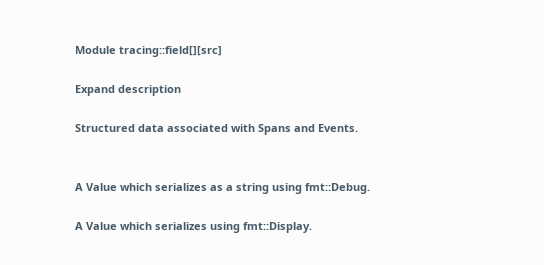Module tracing::field[][src]

Expand description

Structured data associated with Spans and Events.


A Value which serializes as a string using fmt::Debug.

A Value which serializes using fmt::Display.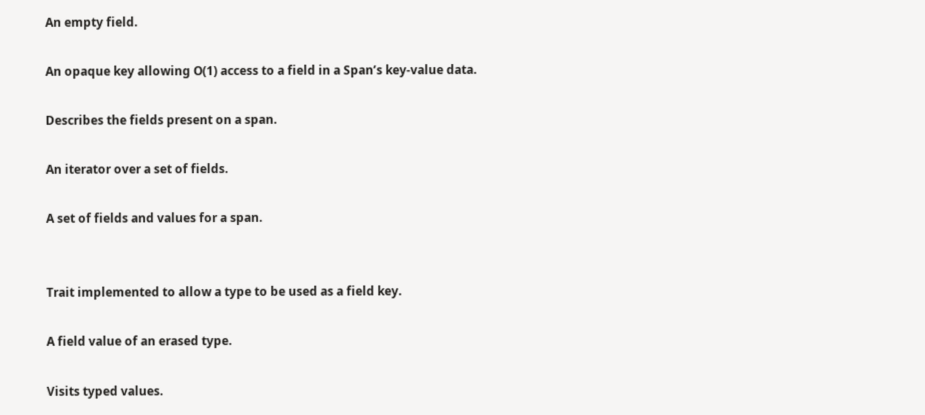An empty field.

An opaque key allowing O(1) access to a field in a Span’s key-value data.

Describes the fields present on a span.

An iterator over a set of fields.

A set of fields and values for a span.


Trait implemented to allow a type to be used as a field key.

A field value of an erased type.

Visits typed values.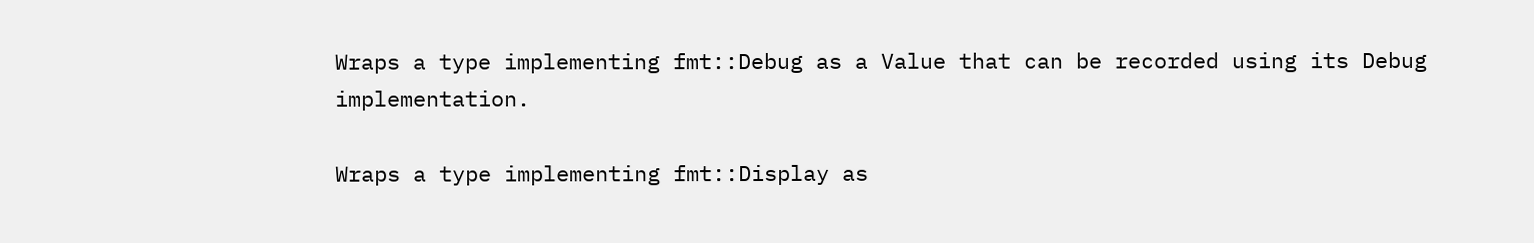Wraps a type implementing fmt::Debug as a Value that can be recorded using its Debug implementation.

Wraps a type implementing fmt::Display as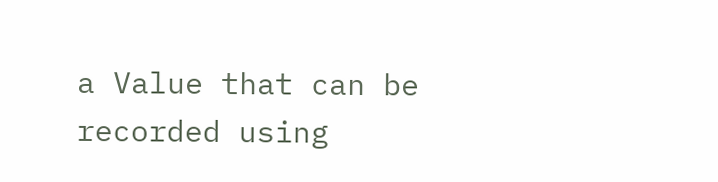a Value that can be recorded using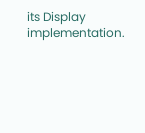its Display implementation.